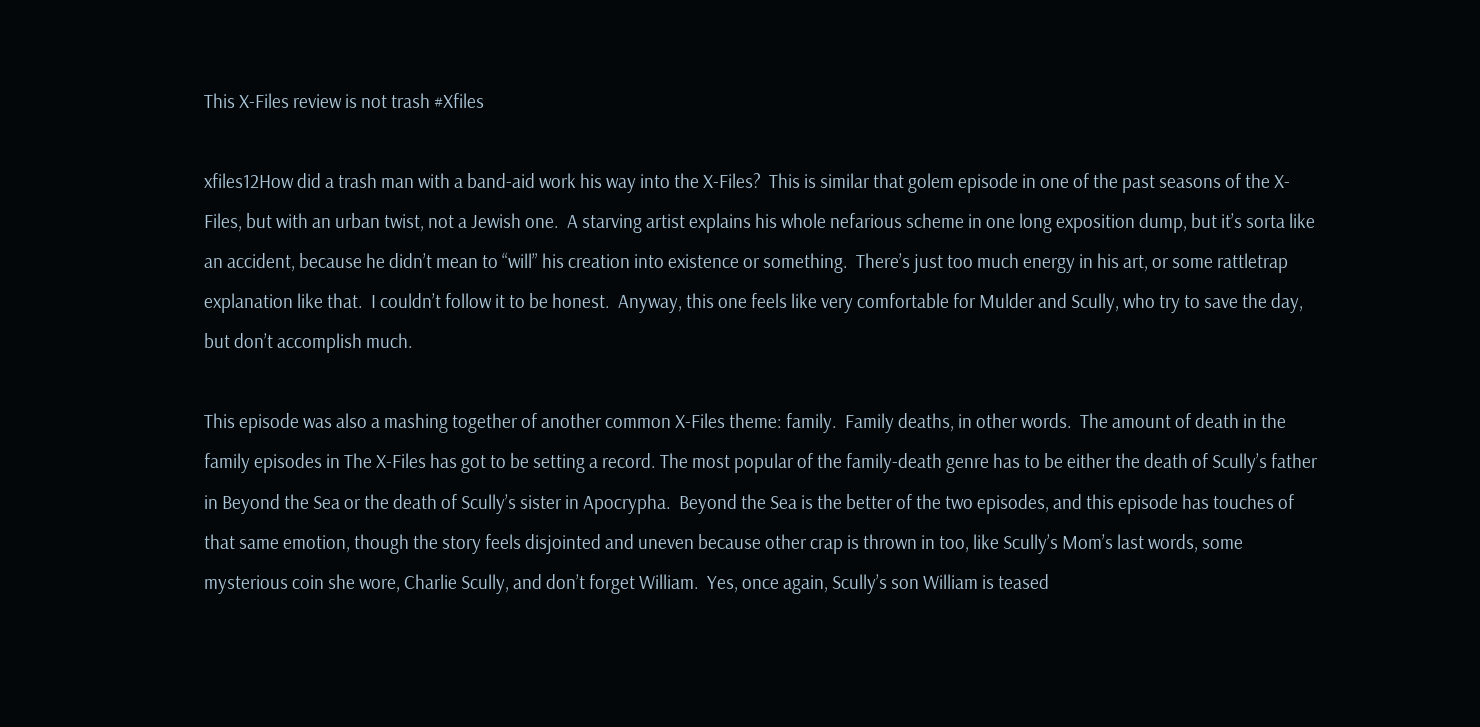This X-Files review is not trash #Xfiles

xfiles12How did a trash man with a band-aid work his way into the X-Files?  This is similar that golem episode in one of the past seasons of the X-Files, but with an urban twist, not a Jewish one.  A starving artist explains his whole nefarious scheme in one long exposition dump, but it’s sorta like an accident, because he didn’t mean to “will” his creation into existence or something.  There’s just too much energy in his art, or some rattletrap explanation like that.  I couldn’t follow it to be honest.  Anyway, this one feels like very comfortable for Mulder and Scully, who try to save the day, but don’t accomplish much.

This episode was also a mashing together of another common X-Files theme: family.  Family deaths, in other words.  The amount of death in the family episodes in The X-Files has got to be setting a record. The most popular of the family-death genre has to be either the death of Scully’s father in Beyond the Sea or the death of Scully’s sister in Apocrypha.  Beyond the Sea is the better of the two episodes, and this episode has touches of that same emotion, though the story feels disjointed and uneven because other crap is thrown in too, like Scully’s Mom’s last words, some mysterious coin she wore, Charlie Scully, and don’t forget William.  Yes, once again, Scully’s son William is teased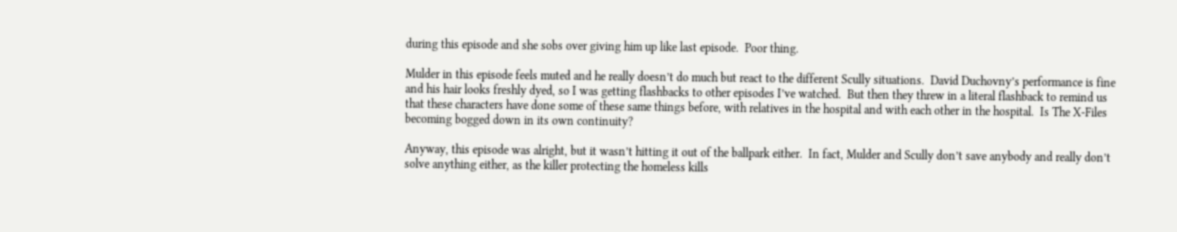during this episode and she sobs over giving him up like last episode.  Poor thing.

Mulder in this episode feels muted and he really doesn’t do much but react to the different Scully situations.  David Duchovny’s performance is fine and his hair looks freshly dyed, so I was getting flashbacks to other episodes I’ve watched.  But then they threw in a literal flashback to remind us that these characters have done some of these same things before, with relatives in the hospital and with each other in the hospital.  Is The X-Files becoming bogged down in its own continuity?

Anyway, this episode was alright, but it wasn’t hitting it out of the ballpark either.  In fact, Mulder and Scully don’t save anybody and really don’t solve anything either, as the killer protecting the homeless kills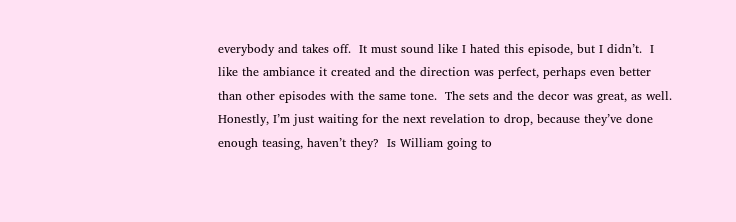everybody and takes off.  It must sound like I hated this episode, but I didn’t.  I like the ambiance it created and the direction was perfect, perhaps even better than other episodes with the same tone.  The sets and the decor was great, as well.  Honestly, I’m just waiting for the next revelation to drop, because they’ve done enough teasing, haven’t they?  Is William going to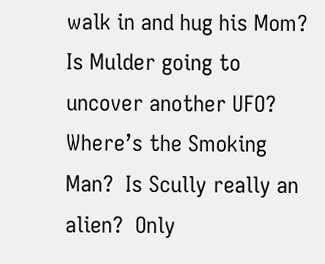walk in and hug his Mom?  Is Mulder going to uncover another UFO?  Where’s the Smoking Man?  Is Scully really an alien?  Only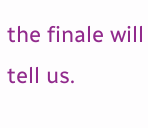the finale will tell us.